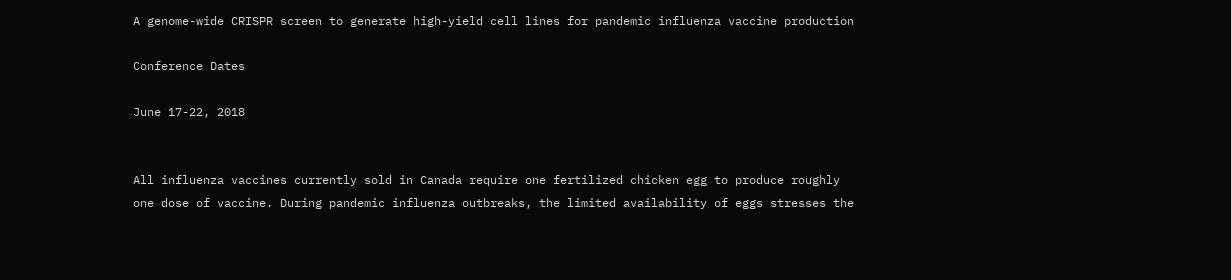A genome-wide CRISPR screen to generate high-yield cell lines for pandemic influenza vaccine production

Conference Dates

June 17-22, 2018


All influenza vaccines currently sold in Canada require one fertilized chicken egg to produce roughly one dose of vaccine. During pandemic influenza outbreaks, the limited availability of eggs stresses the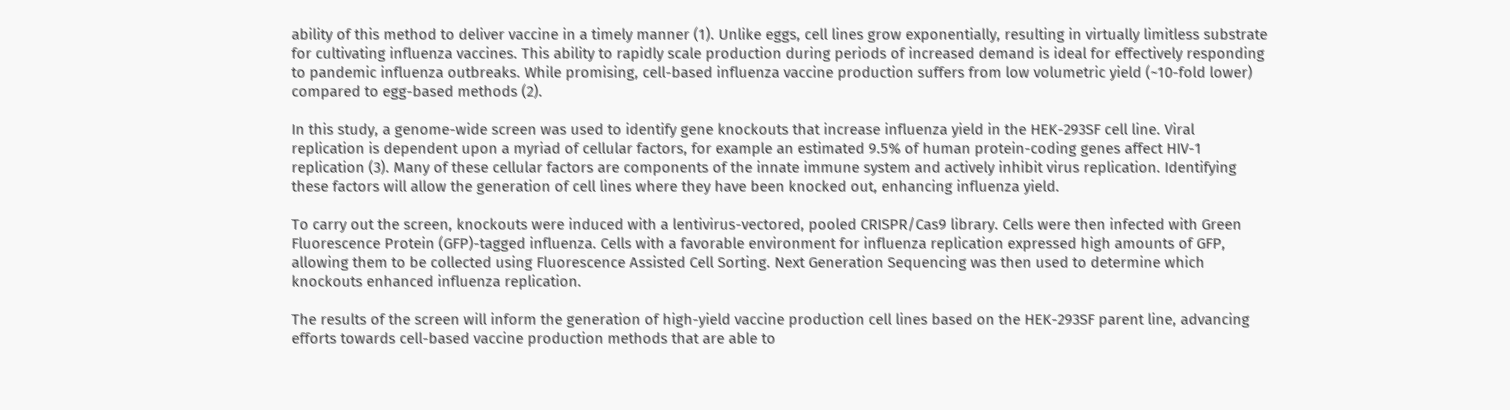ability of this method to deliver vaccine in a timely manner (1). Unlike eggs, cell lines grow exponentially, resulting in virtually limitless substrate for cultivating influenza vaccines. This ability to rapidly scale production during periods of increased demand is ideal for effectively responding to pandemic influenza outbreaks. While promising, cell-based influenza vaccine production suffers from low volumetric yield (~10-fold lower) compared to egg-based methods (2).

In this study, a genome-wide screen was used to identify gene knockouts that increase influenza yield in the HEK-293SF cell line. Viral replication is dependent upon a myriad of cellular factors, for example an estimated 9.5% of human protein-coding genes affect HIV-1 replication (3). Many of these cellular factors are components of the innate immune system and actively inhibit virus replication. Identifying these factors will allow the generation of cell lines where they have been knocked out, enhancing influenza yield.

To carry out the screen, knockouts were induced with a lentivirus-vectored, pooled CRISPR/Cas9 library. Cells were then infected with Green Fluorescence Protein (GFP)-tagged influenza. Cells with a favorable environment for influenza replication expressed high amounts of GFP, allowing them to be collected using Fluorescence Assisted Cell Sorting. Next Generation Sequencing was then used to determine which knockouts enhanced influenza replication.

The results of the screen will inform the generation of high-yield vaccine production cell lines based on the HEK-293SF parent line, advancing efforts towards cell-based vaccine production methods that are able to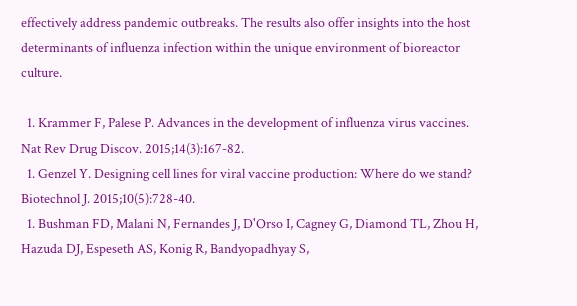effectively address pandemic outbreaks. The results also offer insights into the host determinants of influenza infection within the unique environment of bioreactor culture.

  1. Krammer F, Palese P. Advances in the development of influenza virus vaccines. Nat Rev Drug Discov. 2015;14(3):167-82.
  1. Genzel Y. Designing cell lines for viral vaccine production: Where do we stand? Biotechnol J. 2015;10(5):728-40.
  1. Bushman FD, Malani N, Fernandes J, D'Orso I, Cagney G, Diamond TL, Zhou H, Hazuda DJ, Espeseth AS, Konig R, Bandyopadhyay S,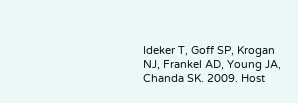Ideker T, Goff SP, Krogan NJ, Frankel AD, Young JA, Chanda SK. 2009. Host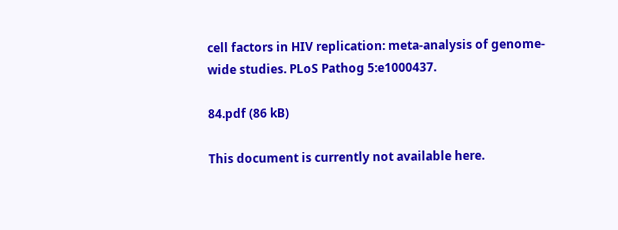cell factors in HIV replication: meta-analysis of genome-wide studies. PLoS Pathog 5:e1000437.

84.pdf (86 kB)

This document is currently not available here.